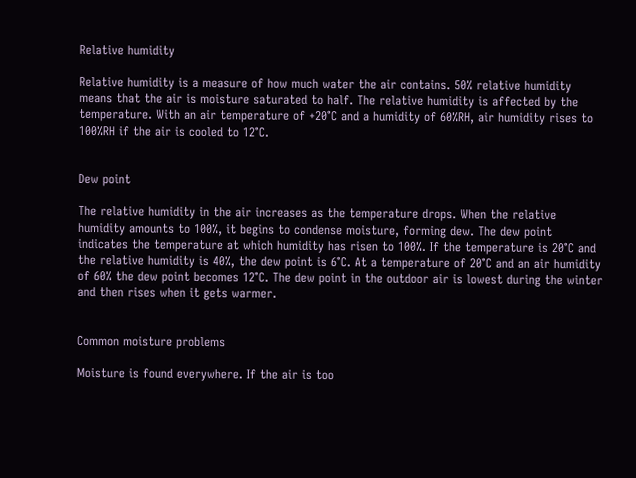Relative humidity

Relative humidity is a measure of how much water the air contains. 50% relative humidity means that the air is moisture saturated to half. The relative humidity is affected by the temperature. With an air temperature of +20°C and a humidity of 60%RH, air humidity rises to 100%RH if the air is cooled to 12°C.


Dew point

The relative humidity in the air increases as the temperature drops. When the relative humidity amounts to 100%, it begins to condense moisture, forming dew. The dew point indicates the temperature at which humidity has risen to 100%. If the temperature is 20°C and the relative humidity is 40%, the dew point is 6°C. At a temperature of 20°C and an air humidity of 60% the dew point becomes 12°C. The dew point in the outdoor air is lowest during the winter and then rises when it gets warmer.


Common moisture problems

Moisture is found everywhere. If the air is too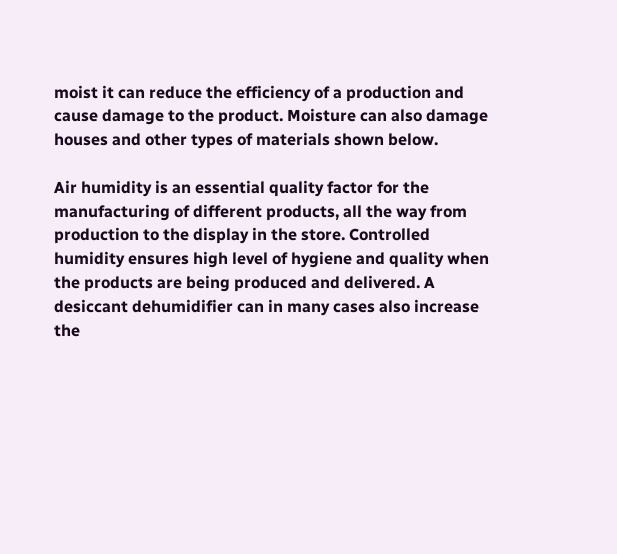moist it can reduce the efficiency of a production and cause damage to the product. Moisture can also damage houses and other types of materials shown below.

Air humidity is an essential quality factor for the manufacturing of different products, all the way from production to the display in the store. Controlled humidity ensures high level of hygiene and quality when the products are being produced and delivered. A desiccant dehumidifier can in many cases also increase the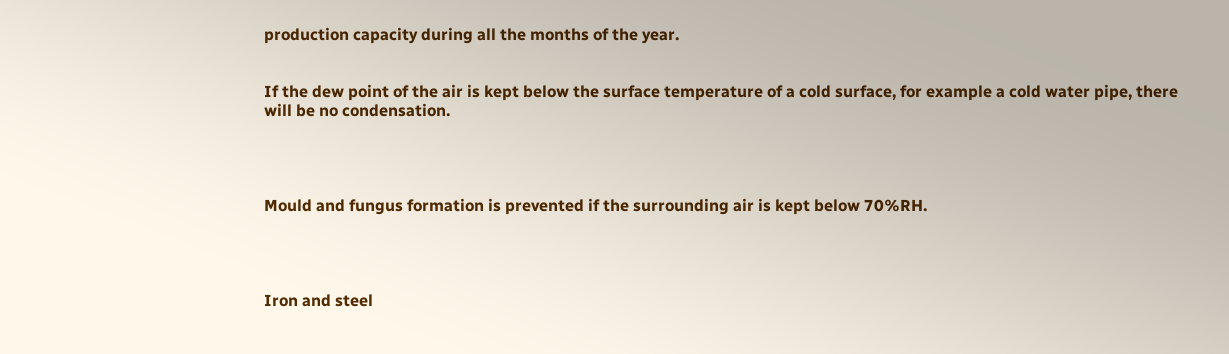production capacity during all the months of the year.


If the dew point of the air is kept below the surface temperature of a cold surface, for example a cold water pipe, there will be no condensation.




Mould and fungus formation is prevented if the surrounding air is kept below 70%RH.




Iron and steel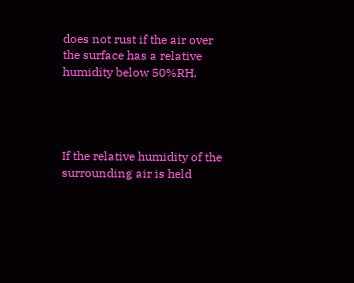does not rust if the air over the surface has a relative humidity below 50%RH.




If the relative humidity of the surrounding air is held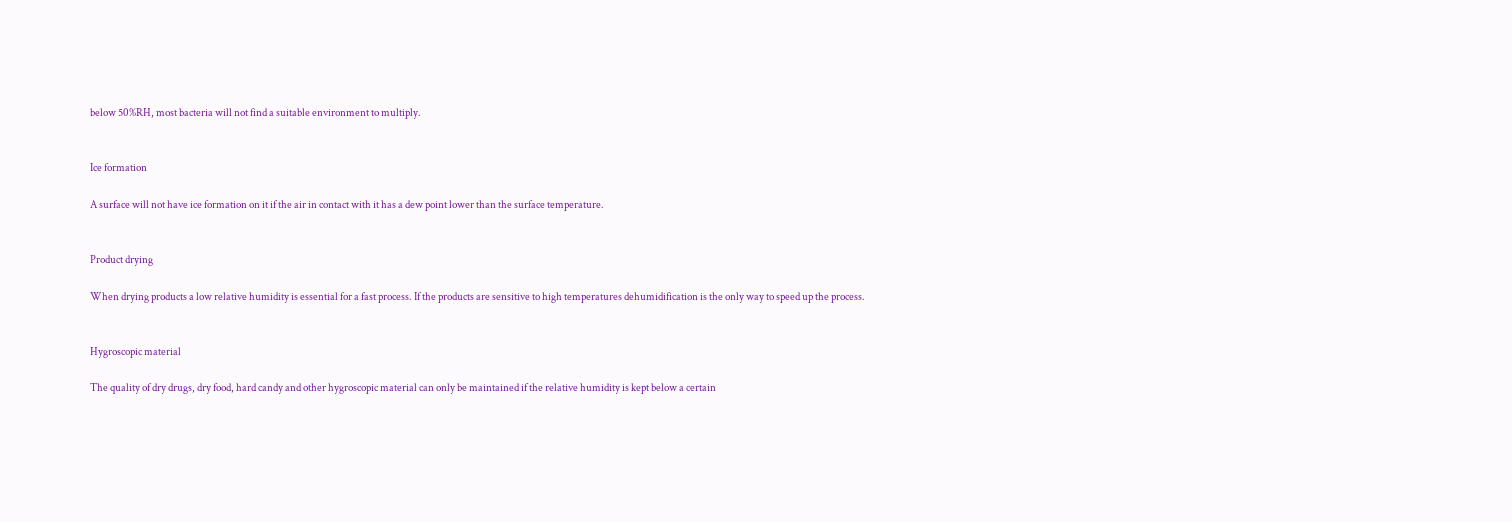below 50%RH, most bacteria will not find a suitable environment to multiply.


Ice formation

A surface will not have ice formation on it if the air in contact with it has a dew point lower than the surface temperature.


Product drying

When drying products a low relative humidity is essential for a fast process. If the products are sensitive to high temperatures dehumidification is the only way to speed up the process.


Hygroscopic material

The quality of dry drugs, dry food, hard candy and other hygroscopic material can only be maintained if the relative humidity is kept below a certain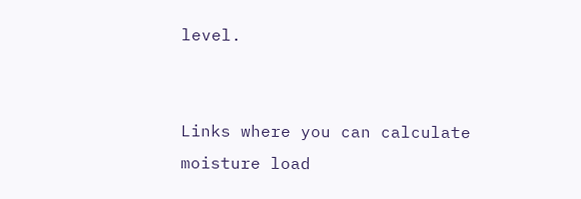level.


Links where you can calculate moisture load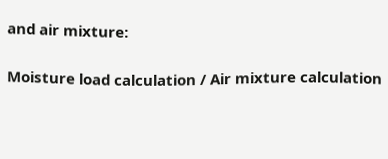and air mixture:

Moisture load calculation / Air mixture calculation